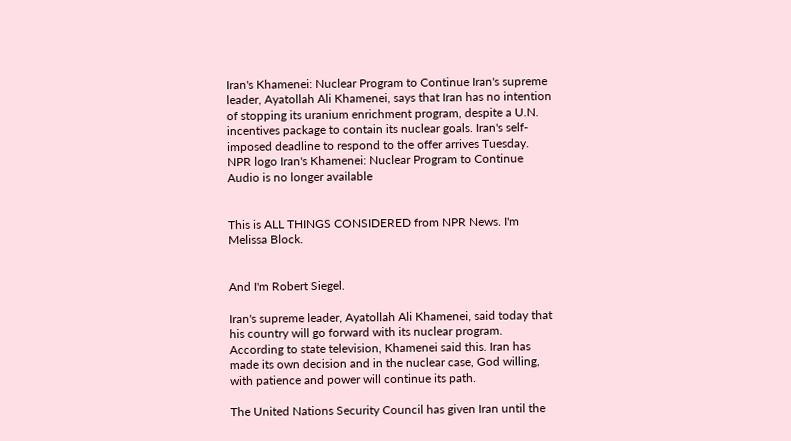Iran's Khamenei: Nuclear Program to Continue Iran's supreme leader, Ayatollah Ali Khamenei, says that Iran has no intention of stopping its uranium enrichment program, despite a U.N. incentives package to contain its nuclear goals. Iran's self-imposed deadline to respond to the offer arrives Tuesday.
NPR logo Iran's Khamenei: Nuclear Program to Continue
Audio is no longer available


This is ALL THINGS CONSIDERED from NPR News. I'm Melissa Block.


And I'm Robert Siegel.

Iran's supreme leader, Ayatollah Ali Khamenei, said today that his country will go forward with its nuclear program. According to state television, Khamenei said this. Iran has made its own decision and in the nuclear case, God willing, with patience and power will continue its path.

The United Nations Security Council has given Iran until the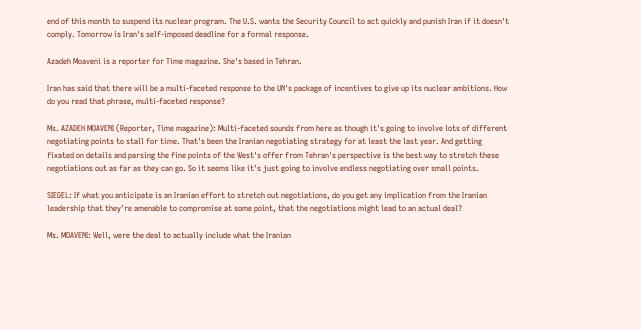end of this month to suspend its nuclear program. The U.S. wants the Security Council to act quickly and punish Iran if it doesn't comply. Tomorrow is Iran's self-imposed deadline for a formal response.

Azadeh Moaveni is a reporter for Time magazine. She's based in Tehran.

Iran has said that there will be a multi-faceted response to the UN's package of incentives to give up its nuclear ambitions. How do you read that phrase, multi-faceted response?

Ms. AZADEH MOAVENI (Reporter, Time magazine): Multi-faceted sounds from here as though it's going to involve lots of different negotiating points to stall for time. That's been the Iranian negotiating strategy for at least the last year. And getting fixated on details and parsing the fine points of the West's offer from Tehran's perspective is the best way to stretch these negotiations out as far as they can go. So it seems like it's just going to involve endless negotiating over small points.

SIEGEL: If what you anticipate is an Iranian effort to stretch out negotiations, do you get any implication from the Iranian leadership that they're amenable to compromise at some point, that the negotiations might lead to an actual deal?

Ms. MOAVENI: Well, were the deal to actually include what the Iranian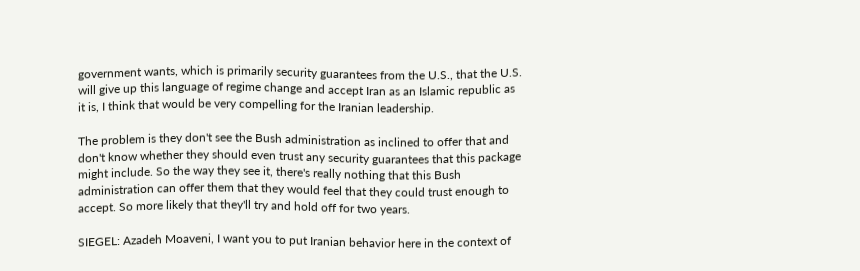government wants, which is primarily security guarantees from the U.S., that the U.S. will give up this language of regime change and accept Iran as an Islamic republic as it is, I think that would be very compelling for the Iranian leadership.

The problem is they don't see the Bush administration as inclined to offer that and don't know whether they should even trust any security guarantees that this package might include. So the way they see it, there's really nothing that this Bush administration can offer them that they would feel that they could trust enough to accept. So more likely that they'll try and hold off for two years.

SIEGEL: Azadeh Moaveni, I want you to put Iranian behavior here in the context of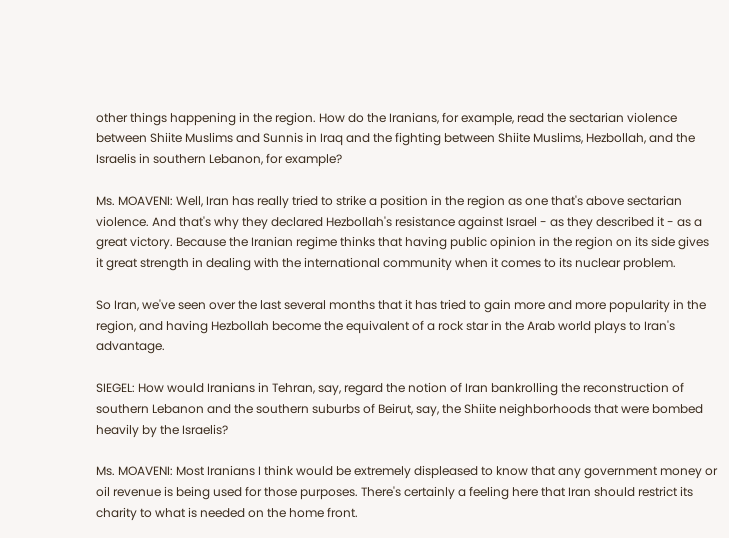other things happening in the region. How do the Iranians, for example, read the sectarian violence between Shiite Muslims and Sunnis in Iraq and the fighting between Shiite Muslims, Hezbollah, and the Israelis in southern Lebanon, for example?

Ms. MOAVENI: Well, Iran has really tried to strike a position in the region as one that's above sectarian violence. And that's why they declared Hezbollah's resistance against Israel - as they described it - as a great victory. Because the Iranian regime thinks that having public opinion in the region on its side gives it great strength in dealing with the international community when it comes to its nuclear problem.

So Iran, we've seen over the last several months that it has tried to gain more and more popularity in the region, and having Hezbollah become the equivalent of a rock star in the Arab world plays to Iran's advantage.

SIEGEL: How would Iranians in Tehran, say, regard the notion of Iran bankrolling the reconstruction of southern Lebanon and the southern suburbs of Beirut, say, the Shiite neighborhoods that were bombed heavily by the Israelis?

Ms. MOAVENI: Most Iranians I think would be extremely displeased to know that any government money or oil revenue is being used for those purposes. There's certainly a feeling here that Iran should restrict its charity to what is needed on the home front.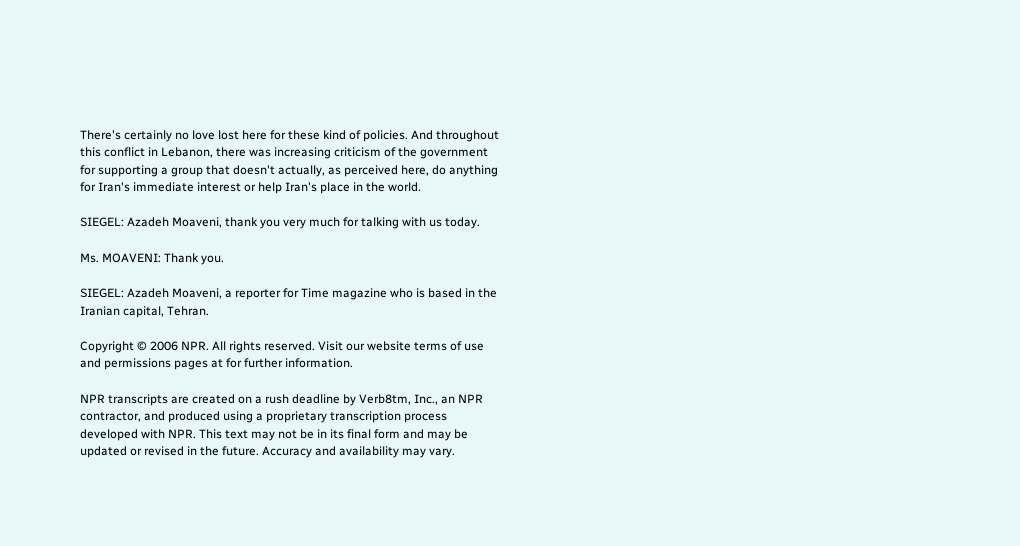There's certainly no love lost here for these kind of policies. And throughout this conflict in Lebanon, there was increasing criticism of the government for supporting a group that doesn't actually, as perceived here, do anything for Iran's immediate interest or help Iran's place in the world.

SIEGEL: Azadeh Moaveni, thank you very much for talking with us today.

Ms. MOAVENI: Thank you.

SIEGEL: Azadeh Moaveni, a reporter for Time magazine who is based in the Iranian capital, Tehran.

Copyright © 2006 NPR. All rights reserved. Visit our website terms of use and permissions pages at for further information.

NPR transcripts are created on a rush deadline by Verb8tm, Inc., an NPR contractor, and produced using a proprietary transcription process developed with NPR. This text may not be in its final form and may be updated or revised in the future. Accuracy and availability may vary.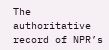The authoritative record of NPR’s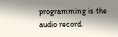programming is the audio record.